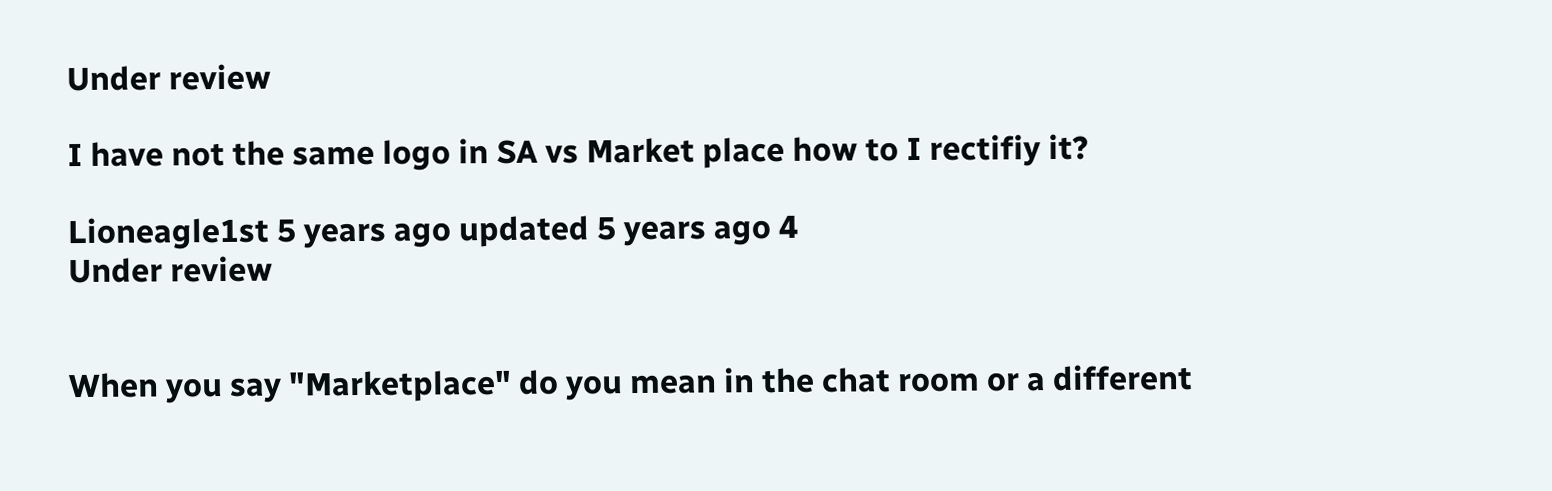Under review

I have not the same logo in SA vs Market place how to I rectifiy it?

Lioneagle1st 5 years ago updated 5 years ago 4
Under review


When you say "Marketplace" do you mean in the chat room or a different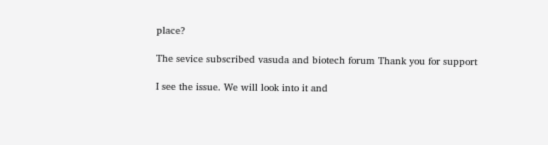place?

The sevice subscribed vasuda and biotech forum Thank you for support

I see the issue. We will look into it and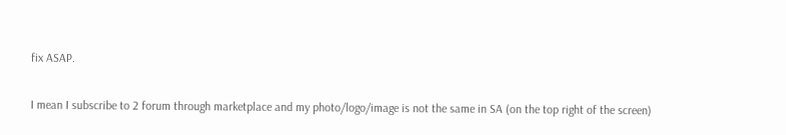fix ASAP.

I mean I subscribe to 2 forum through marketplace and my photo/logo/image is not the same in SA (on the top right of the screen)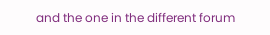and the one in the different forum